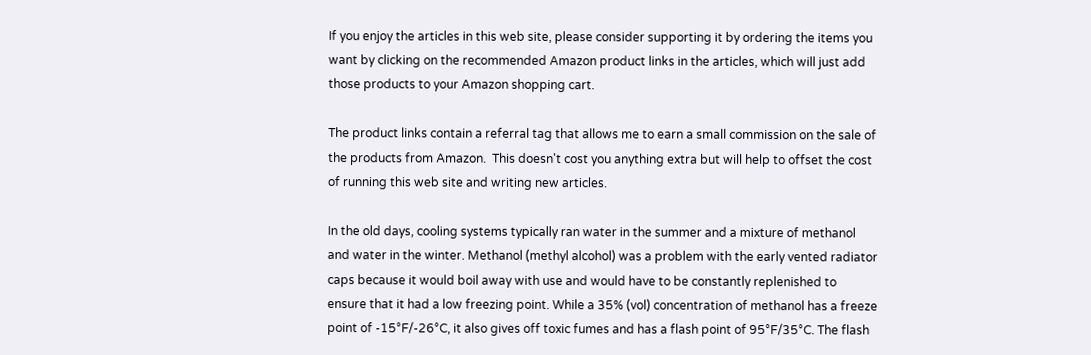If you enjoy the articles in this web site, please consider supporting it by ordering the items you want by clicking on the recommended Amazon product links in the articles, which will just add those products to your Amazon shopping cart.

The product links contain a referral tag that allows me to earn a small commission on the sale of the products from Amazon.  This doesn't cost you anything extra but will help to offset the cost of running this web site and writing new articles.

In the old days, cooling systems typically ran water in the summer and a mixture of methanol and water in the winter. Methanol (methyl alcohol) was a problem with the early vented radiator caps because it would boil away with use and would have to be constantly replenished to ensure that it had a low freezing point. While a 35% (vol) concentration of methanol has a freeze point of -15°F/-26°C, it also gives off toxic fumes and has a flash point of 95°F/35°C. The flash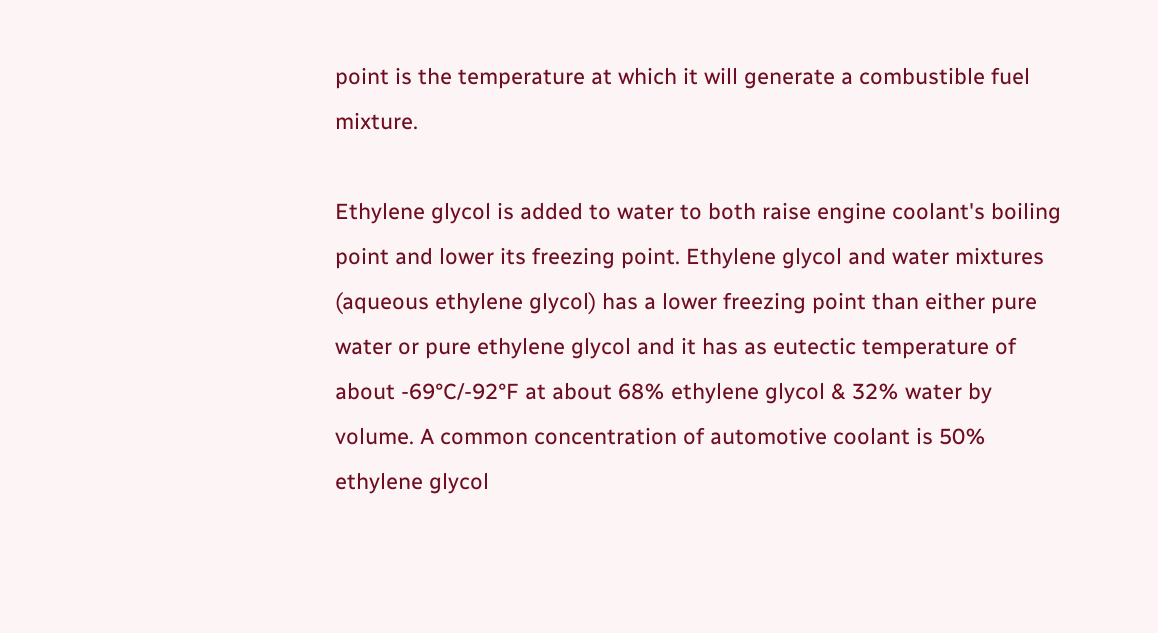point is the temperature at which it will generate a combustible fuel mixture.

Ethylene glycol is added to water to both raise engine coolant's boiling point and lower its freezing point. Ethylene glycol and water mixtures (aqueous ethylene glycol) has a lower freezing point than either pure water or pure ethylene glycol and it has as eutectic temperature of about -69°C/-92°F at about 68% ethylene glycol & 32% water by volume. A common concentration of automotive coolant is 50% ethylene glycol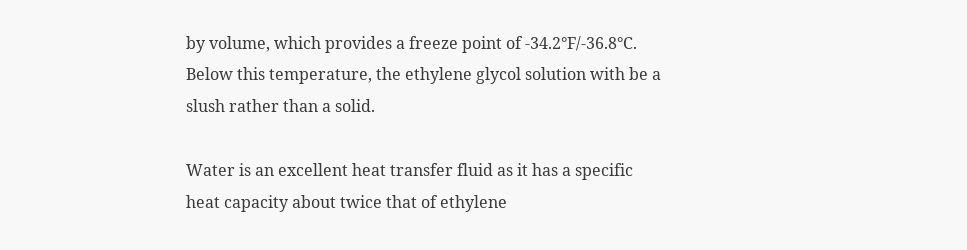by volume, which provides a freeze point of -34.2°F/-36.8°C. Below this temperature, the ethylene glycol solution with be a slush rather than a solid.

Water is an excellent heat transfer fluid as it has a specific heat capacity about twice that of ethylene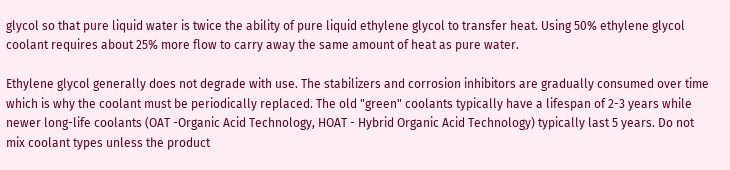glycol so that pure liquid water is twice the ability of pure liquid ethylene glycol to transfer heat. Using 50% ethylene glycol coolant requires about 25% more flow to carry away the same amount of heat as pure water.

Ethylene glycol generally does not degrade with use. The stabilizers and corrosion inhibitors are gradually consumed over time which is why the coolant must be periodically replaced. The old "green" coolants typically have a lifespan of 2-3 years while newer long-life coolants (OAT -Organic Acid Technology, HOAT - Hybrid Organic Acid Technology) typically last 5 years. Do not mix coolant types unless the product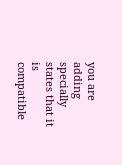you are adding specially states that it is compatible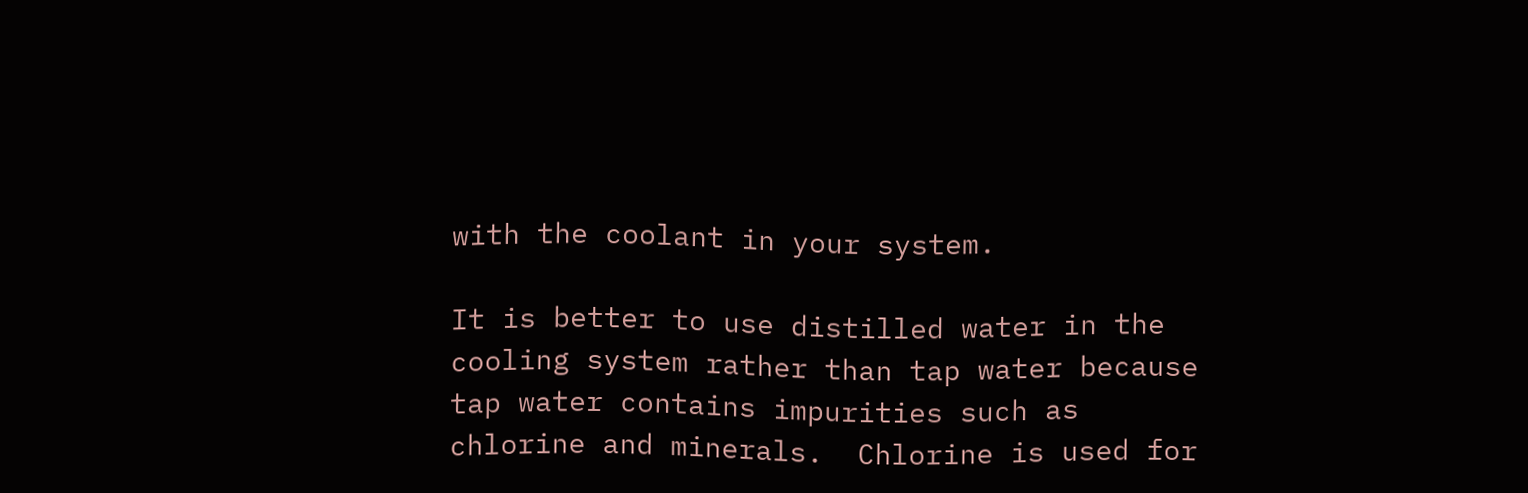with the coolant in your system.

It is better to use distilled water in the cooling system rather than tap water because tap water contains impurities such as chlorine and minerals.  Chlorine is used for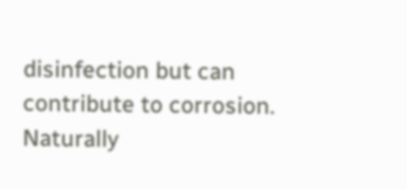disinfection but can contribute to corrosion.  Naturally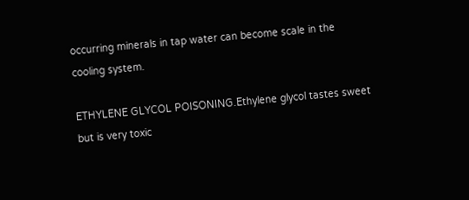occurring minerals in tap water can become scale in the cooling system.

ETHYLENE GLYCOL POISONING.Ethylene glycol tastes sweet but is very toxic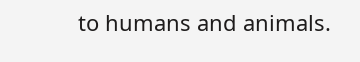to humans and animals.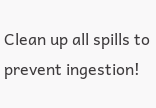Clean up all spills to prevent ingestion!